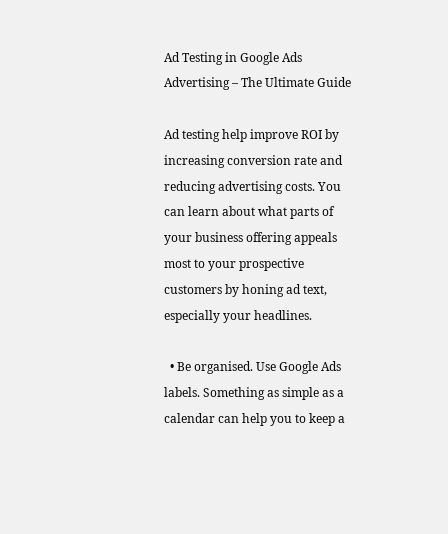Ad Testing in Google Ads Advertising – The Ultimate Guide

Ad testing help improve ROI by increasing conversion rate and reducing advertising costs. You can learn about what parts of your business offering appeals most to your prospective customers by honing ad text, especially your headlines.

  • Be organised. Use Google Ads labels. Something as simple as a calendar can help you to keep a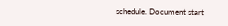schedule. Document start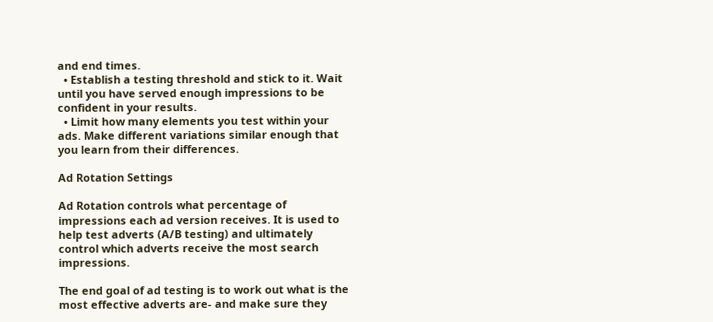and end times.
  • Establish a testing threshold and stick to it. Wait until you have served enough impressions to be confident in your results.
  • Limit how many elements you test within your ads. Make different variations similar enough that you learn from their differences.

Ad Rotation Settings

Ad Rotation controls what percentage of impressions each ad version receives. It is used to help test adverts (A/B testing) and ultimately control which adverts receive the most search impressions.

The end goal of ad testing is to work out what is the most effective adverts are- and make sure they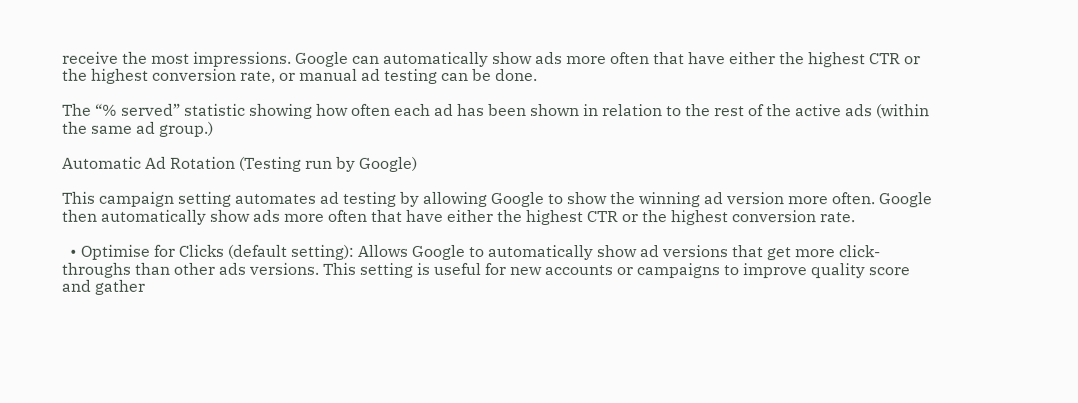receive the most impressions. Google can automatically show ads more often that have either the highest CTR or the highest conversion rate, or manual ad testing can be done.

The “% served” statistic showing how often each ad has been shown in relation to the rest of the active ads (within the same ad group.)

Automatic Ad Rotation (Testing run by Google)

This campaign setting automates ad testing by allowing Google to show the winning ad version more often. Google then automatically show ads more often that have either the highest CTR or the highest conversion rate.

  • Optimise for Clicks (default setting): Allows Google to automatically show ad versions that get more click-throughs than other ads versions. This setting is useful for new accounts or campaigns to improve quality score and gather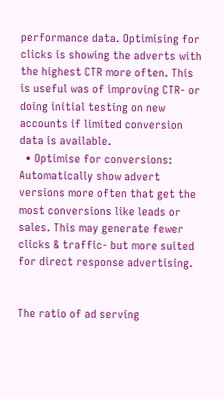performance data. Optimising for clicks is showing the adverts with the highest CTR more often. This is useful was of improving CTR- or doing initial testing on new accounts if limited conversion data is available.
  • Optimise for conversions: Automatically show advert versions more often that get the most conversions like leads or sales. This may generate fewer clicks & traffic- but more suited for direct response advertising.


The ratio of ad serving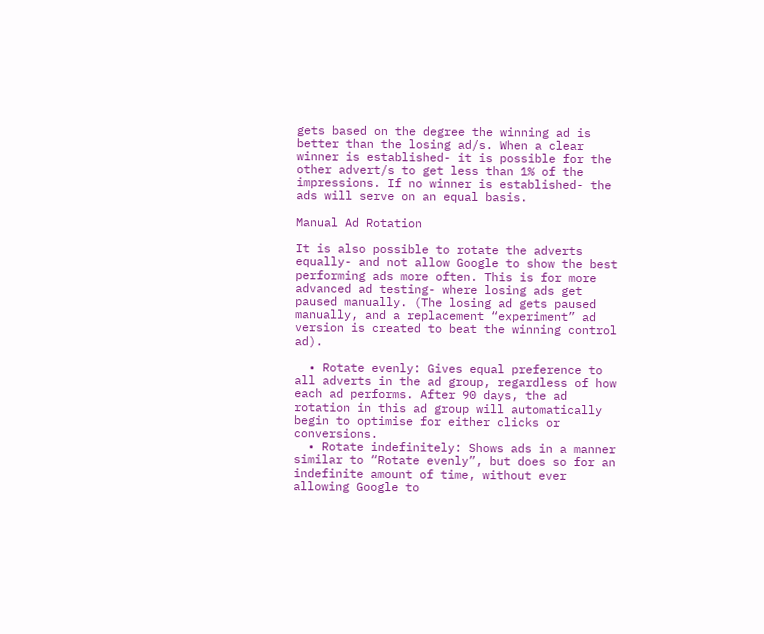gets based on the degree the winning ad is better than the losing ad/s. When a clear winner is established- it is possible for the other advert/s to get less than 1% of the impressions. If no winner is established- the ads will serve on an equal basis.

Manual Ad Rotation

It is also possible to rotate the adverts equally- and not allow Google to show the best performing ads more often. This is for more advanced ad testing- where losing ads get paused manually. (The losing ad gets paused manually, and a replacement “experiment” ad version is created to beat the winning control ad).

  • Rotate evenly: Gives equal preference to all adverts in the ad group, regardless of how each ad performs. After 90 days, the ad rotation in this ad group will automatically begin to optimise for either clicks or conversions.
  • Rotate indefinitely: Shows ads in a manner similar to “Rotate evenly”, but does so for an indefinite amount of time, without ever allowing Google to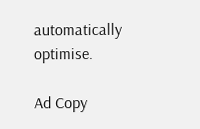automatically optimise.

Ad Copy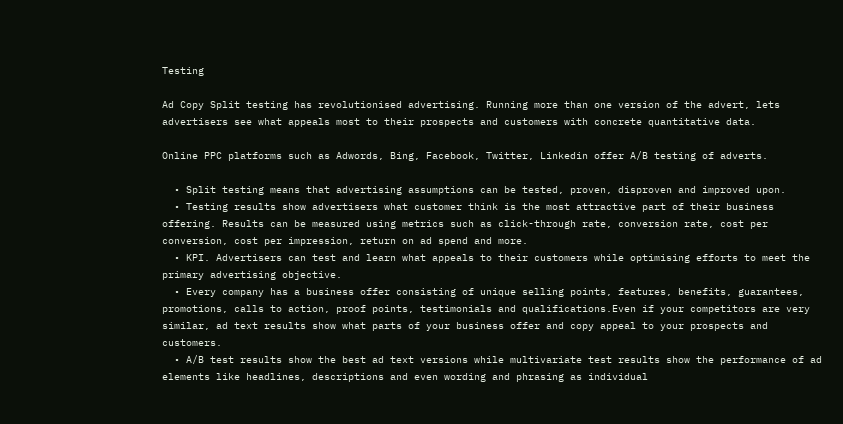Testing

Ad Copy Split testing has revolutionised advertising. Running more than one version of the advert, lets advertisers see what appeals most to their prospects and customers with concrete quantitative data.

Online PPC platforms such as Adwords, Bing, Facebook, Twitter, Linkedin offer A/B testing of adverts.

  • Split testing means that advertising assumptions can be tested, proven, disproven and improved upon.
  • Testing results show advertisers what customer think is the most attractive part of their business offering. Results can be measured using metrics such as click-through rate, conversion rate, cost per conversion, cost per impression, return on ad spend and more.
  • KPI. Advertisers can test and learn what appeals to their customers while optimising efforts to meet the primary advertising objective.
  • Every company has a business offer consisting of unique selling points, features, benefits, guarantees, promotions, calls to action, proof points, testimonials and qualifications.Even if your competitors are very similar, ad text results show what parts of your business offer and copy appeal to your prospects and customers.
  • A/B test results show the best ad text versions while multivariate test results show the performance of ad elements like headlines, descriptions and even wording and phrasing as individual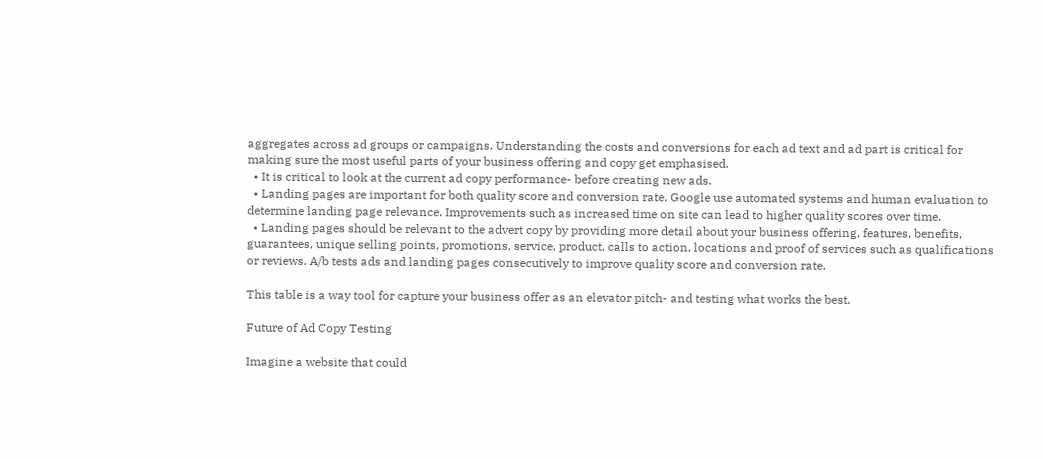aggregates across ad groups or campaigns. Understanding the costs and conversions for each ad text and ad part is critical for making sure the most useful parts of your business offering and copy get emphasised.
  • It is critical to look at the current ad copy performance- before creating new ads.
  • Landing pages are important for both quality score and conversion rate. Google use automated systems and human evaluation to determine landing page relevance. Improvements such as increased time on site can lead to higher quality scores over time.
  • Landing pages should be relevant to the advert copy by providing more detail about your business offering, features, benefits, guarantees, unique selling points, promotions, service, product, calls to action, locations and proof of services such as qualifications or reviews. A/b tests ads and landing pages consecutively to improve quality score and conversion rate.

This table is a way tool for capture your business offer as an elevator pitch- and testing what works the best.

Future of Ad Copy Testing

Imagine a website that could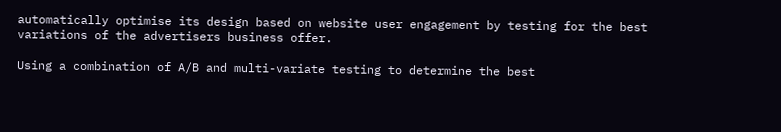automatically optimise its design based on website user engagement by testing for the best variations of the advertisers business offer.

Using a combination of A/B and multi-variate testing to determine the best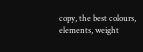copy, the best colours, elements, weight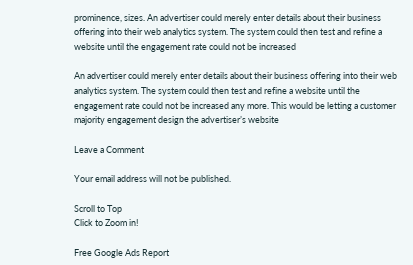prominence, sizes. An advertiser could merely enter details about their business offering into their web analytics system. The system could then test and refine a website until the engagement rate could not be increased

An advertiser could merely enter details about their business offering into their web analytics system. The system could then test and refine a website until the engagement rate could not be increased any more. This would be letting a customer majority engagement design the advertiser’s website

Leave a Comment

Your email address will not be published.

Scroll to Top
Click to Zoom in!

Free Google Ads Report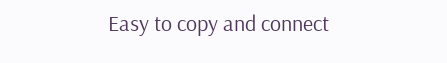Easy to copy and connect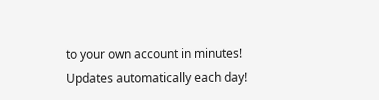to your own account in minutes! Updates automatically each day!